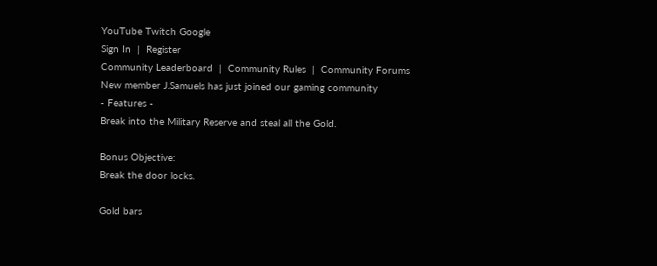YouTube Twitch Google
Sign In  |  Register
Community Leaderboard  |  Community Rules  |  Community Forums
New member J.Samuels has just joined our gaming community
- Features -
Break into the Military Reserve and steal all the Gold.

Bonus Objective:
Break the door locks.

Gold bars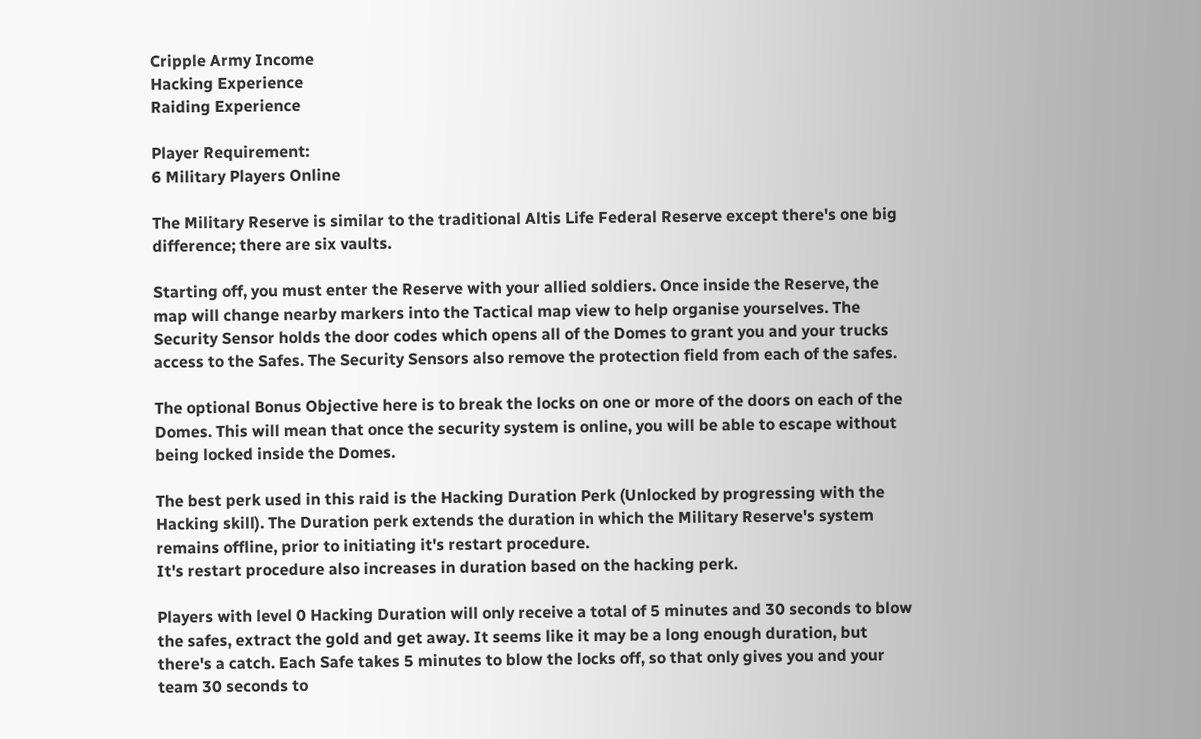Cripple Army Income
Hacking Experience
Raiding Experience

Player Requirement:
6 Military Players Online

The Military Reserve is similar to the traditional Altis Life Federal Reserve except there's one big difference; there are six vaults.

Starting off, you must enter the Reserve with your allied soldiers. Once inside the Reserve, the map will change nearby markers into the Tactical map view to help organise yourselves. The Security Sensor holds the door codes which opens all of the Domes to grant you and your trucks access to the Safes. The Security Sensors also remove the protection field from each of the safes.

The optional Bonus Objective here is to break the locks on one or more of the doors on each of the Domes. This will mean that once the security system is online, you will be able to escape without being locked inside the Domes.

The best perk used in this raid is the Hacking Duration Perk (Unlocked by progressing with the Hacking skill). The Duration perk extends the duration in which the Military Reserve's system remains offline, prior to initiating it's restart procedure.
It's restart procedure also increases in duration based on the hacking perk.

Players with level 0 Hacking Duration will only receive a total of 5 minutes and 30 seconds to blow the safes, extract the gold and get away. It seems like it may be a long enough duration, but there's a catch. Each Safe takes 5 minutes to blow the locks off, so that only gives you and your team 30 seconds to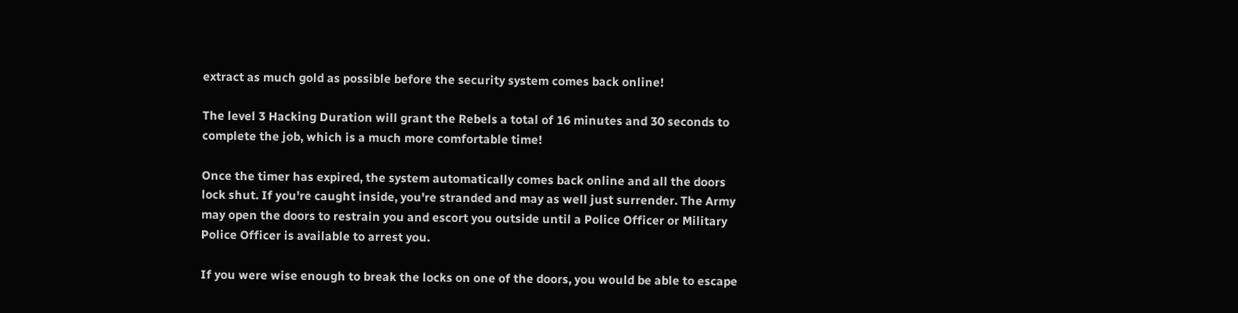extract as much gold as possible before the security system comes back online!

The level 3 Hacking Duration will grant the Rebels a total of 16 minutes and 30 seconds to complete the job, which is a much more comfortable time!

Once the timer has expired, the system automatically comes back online and all the doors lock shut. If you're caught inside, you're stranded and may as well just surrender. The Army may open the doors to restrain you and escort you outside until a Police Officer or Military Police Officer is available to arrest you.

If you were wise enough to break the locks on one of the doors, you would be able to escape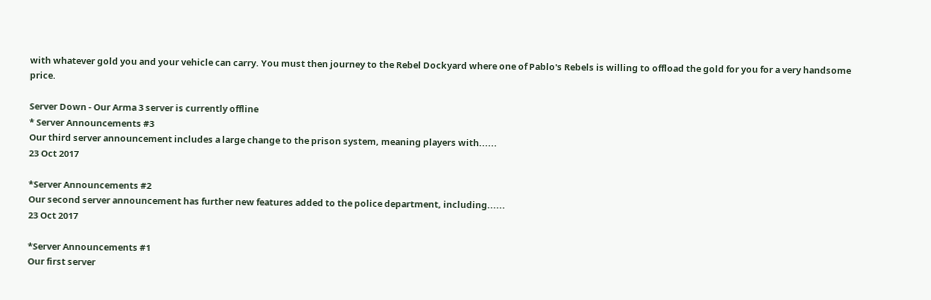with whatever gold you and your vehicle can carry. You must then journey to the Rebel Dockyard where one of Pablo's Rebels is willing to offload the gold for you for a very handsome price.

Server Down - Our Arma 3 server is currently offline
* Server Announcements #3
Our third server announcement includes a large change to the prison system, meaning players with......
23 Oct 2017

*Server Announcements #2
Our second server announcement has further new features added to the police department, including......
23 Oct 2017

*Server Announcements #1
Our first server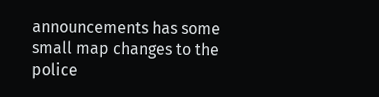announcements has some small map changes to the police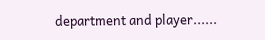department and player......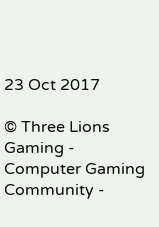23 Oct 2017

© Three Lions Gaming - Computer Gaming Community -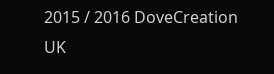2015 / 2016 DoveCreation UK